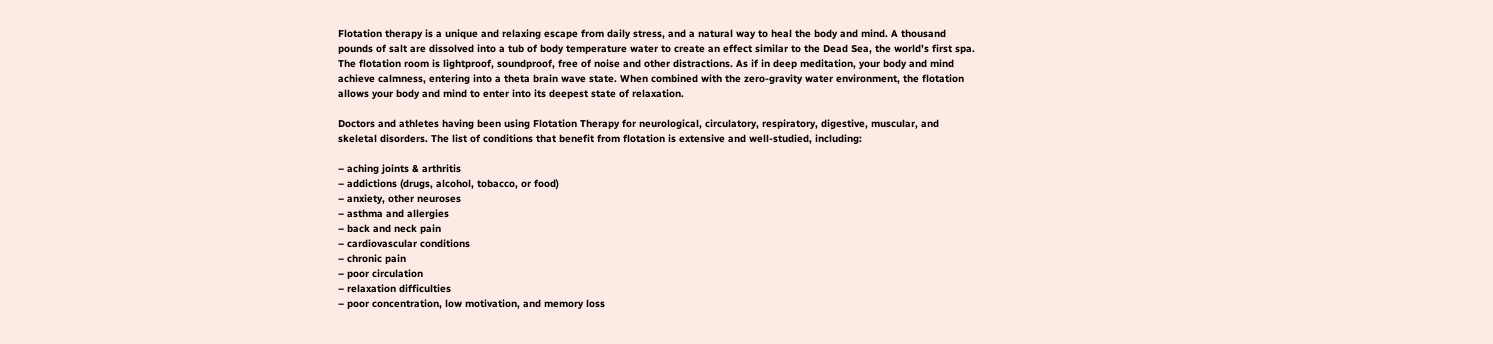Flotation therapy is a unique and relaxing escape from daily stress, and a natural way to heal the body and mind. A thousand pounds of salt are dissolved into a tub of body temperature water to create an effect similar to the Dead Sea, the world’s first spa. The flotation room is lightproof, soundproof, free of noise and other distractions. As if in deep meditation, your body and mind achieve calmness, entering into a theta brain wave state. When combined with the zero-gravity water environment, the flotation allows your body and mind to enter into its deepest state of relaxation.

Doctors and athletes having been using Flotation Therapy for neurological, circulatory, respiratory, digestive, muscular, and skeletal disorders. The list of conditions that benefit from flotation is extensive and well-studied, including:

– aching joints & arthritis
– addictions (drugs, alcohol, tobacco, or food)
– anxiety, other neuroses
– asthma and allergies
– back and neck pain
– cardiovascular conditions
– chronic pain
– poor circulation
– relaxation difficulties
– poor concentration, low motivation, and memory loss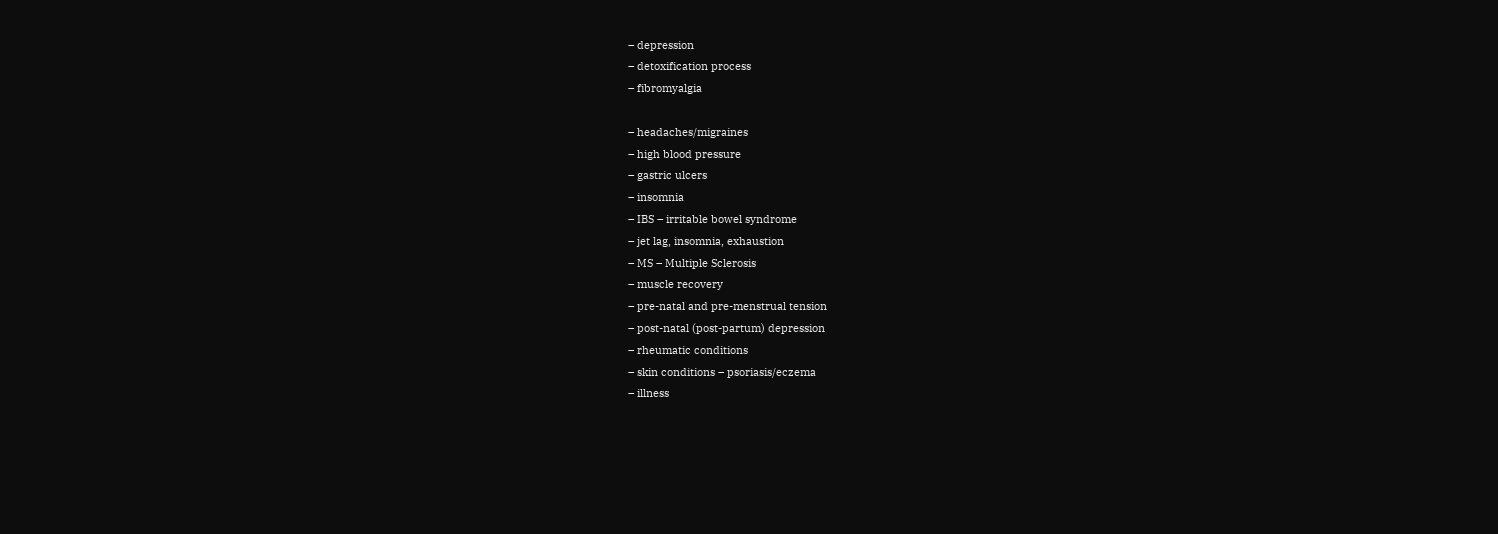– depression
– detoxification process
– fibromyalgia

– headaches/migraines
– high blood pressure
– gastric ulcers
– insomnia
– IBS – irritable bowel syndrome
– jet lag, insomnia, exhaustion
– MS – Multiple Sclerosis
– muscle recovery
– pre-natal and pre-menstrual tension
– post-natal (post-partum) depression
– rheumatic conditions
– skin conditions – psoriasis/eczema
– illness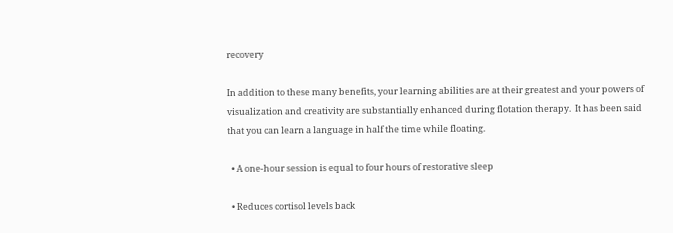recovery

In addition to these many benefits, your learning abilities are at their greatest and your powers of visualization and creativity are substantially enhanced during flotation therapy.  It has been said that you can learn a language in half the time while floating.

  • A one-hour session is equal to four hours of restorative sleep

  • Reduces cortisol levels back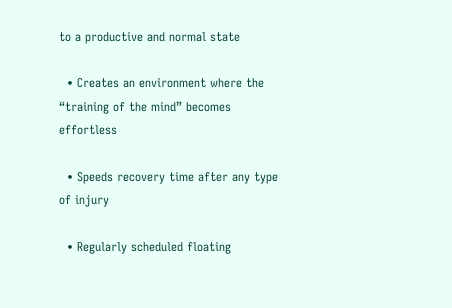to a productive and normal state

  • Creates an environment where the “training of the mind” becomes effortless

  • Speeds recovery time after any type of injury

  • Regularly scheduled floating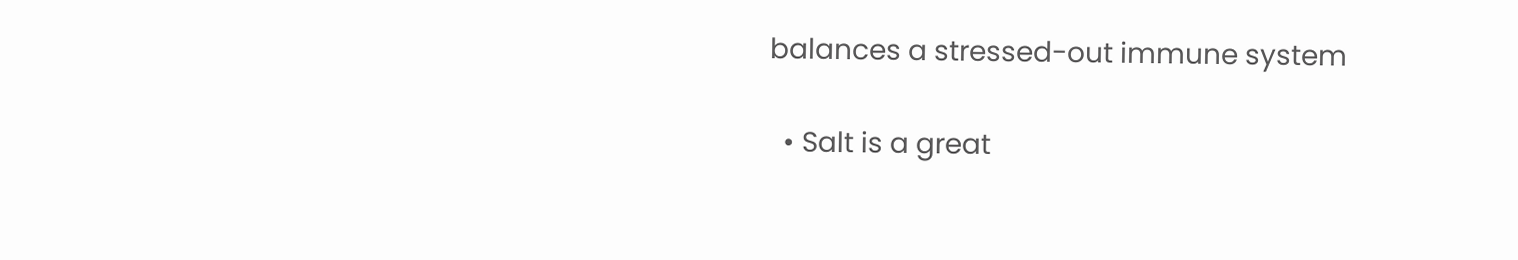balances a stressed-out immune system

  • Salt is a great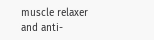muscle relaxer and anti-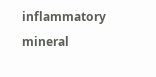inflammatory mineral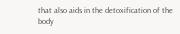that also aids in the detoxification of the body